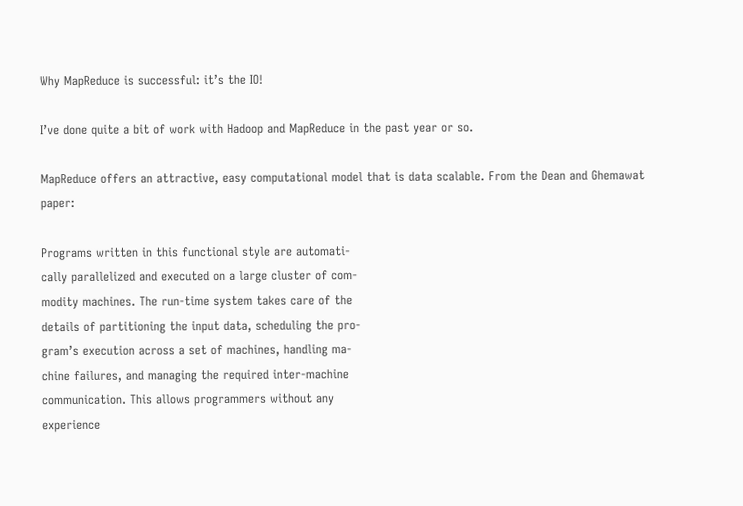Why MapReduce is successful: it’s the IO!

I’ve done quite a bit of work with Hadoop and MapReduce in the past year or so.

MapReduce offers an attractive, easy computational model that is data scalable. From the Dean and Ghemawat paper:

Programs written in this functional style are automati-
cally parallelized and executed on a large cluster of com-
modity machines. The run-time system takes care of the
details of partitioning the input data, scheduling the pro-
gram’s execution across a set of machines, handling ma-
chine failures, and managing the required inter-machine
communication. This allows programmers without any
experience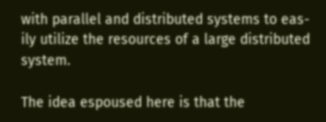with parallel and distributed systems to eas-
ily utilize the resources of a large distributed system.

The idea espoused here is that the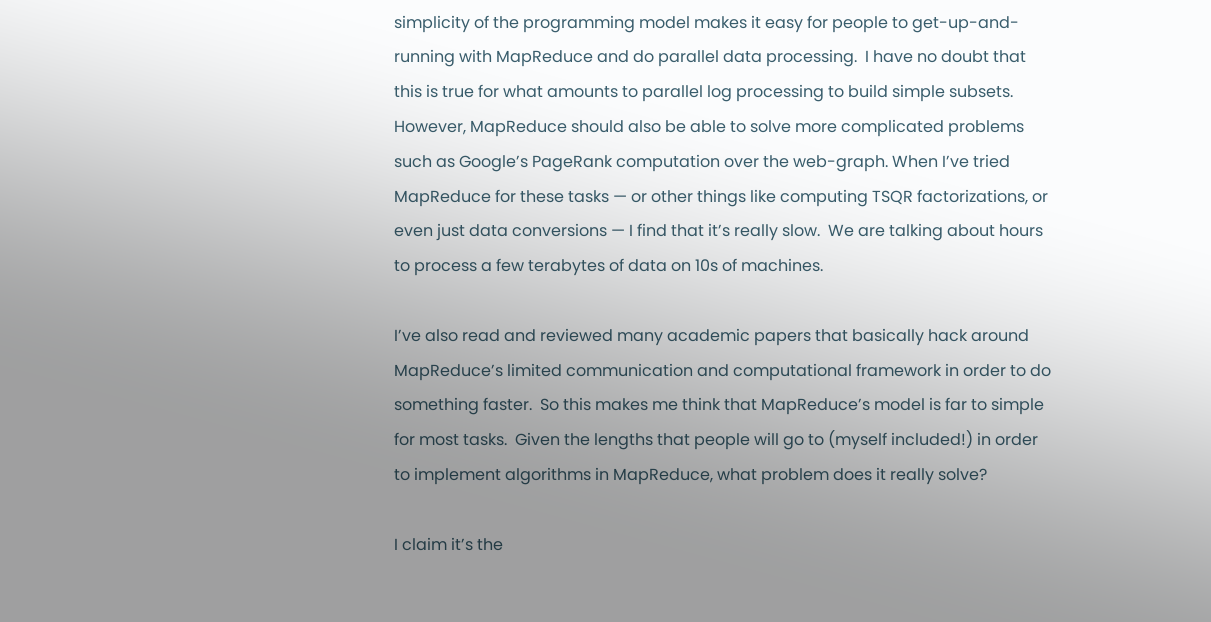simplicity of the programming model makes it easy for people to get-up-and-running with MapReduce and do parallel data processing.  I have no doubt that this is true for what amounts to parallel log processing to build simple subsets.  However, MapReduce should also be able to solve more complicated problems such as Google’s PageRank computation over the web-graph. When I’ve tried MapReduce for these tasks — or other things like computing TSQR factorizations, or even just data conversions — I find that it’s really slow.  We are talking about hours to process a few terabytes of data on 10s of machines.

I’ve also read and reviewed many academic papers that basically hack around MapReduce’s limited communication and computational framework in order to do something faster.  So this makes me think that MapReduce’s model is far to simple for most tasks.  Given the lengths that people will go to (myself included!) in order to implement algorithms in MapReduce, what problem does it really solve?

I claim it’s the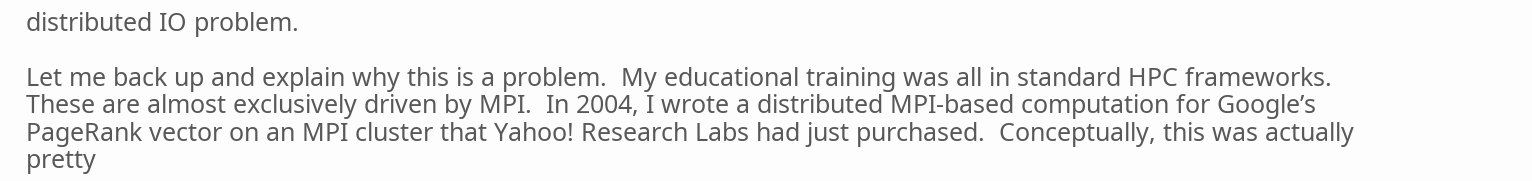distributed IO problem.

Let me back up and explain why this is a problem.  My educational training was all in standard HPC frameworks.  These are almost exclusively driven by MPI.  In 2004, I wrote a distributed MPI-based computation for Google’s PageRank vector on an MPI cluster that Yahoo! Research Labs had just purchased.  Conceptually, this was actually pretty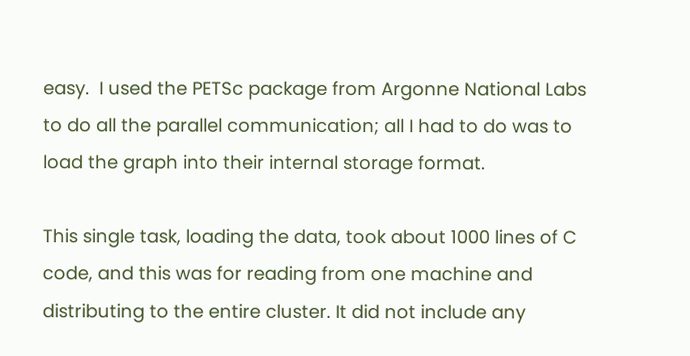easy.  I used the PETSc package from Argonne National Labs to do all the parallel communication; all I had to do was to load the graph into their internal storage format.

This single task, loading the data, took about 1000 lines of C code, and this was for reading from one machine and distributing to the entire cluster. It did not include any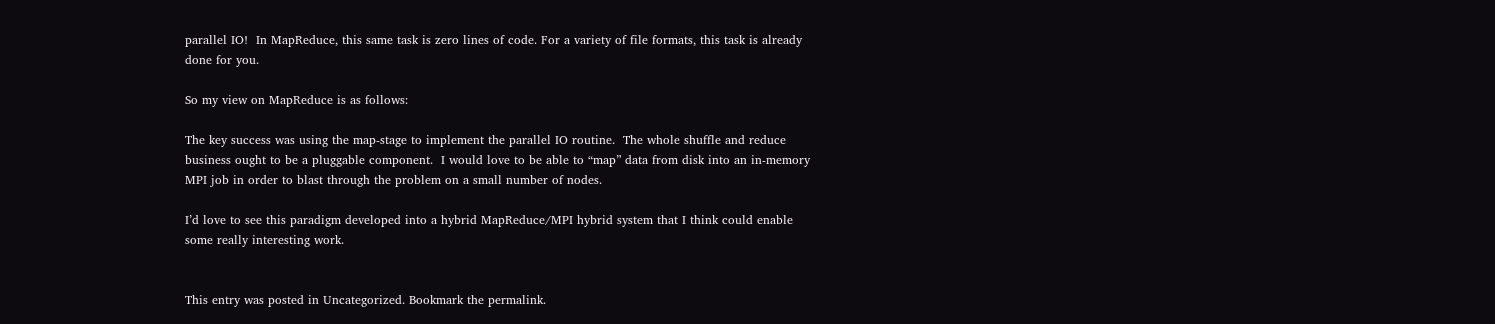parallel IO!  In MapReduce, this same task is zero lines of code. For a variety of file formats, this task is already done for you.

So my view on MapReduce is as follows:

The key success was using the map-stage to implement the parallel IO routine.  The whole shuffle and reduce business ought to be a pluggable component.  I would love to be able to “map” data from disk into an in-memory MPI job in order to blast through the problem on a small number of nodes.

I’d love to see this paradigm developed into a hybrid MapReduce/MPI hybrid system that I think could enable some really interesting work.


This entry was posted in Uncategorized. Bookmark the permalink.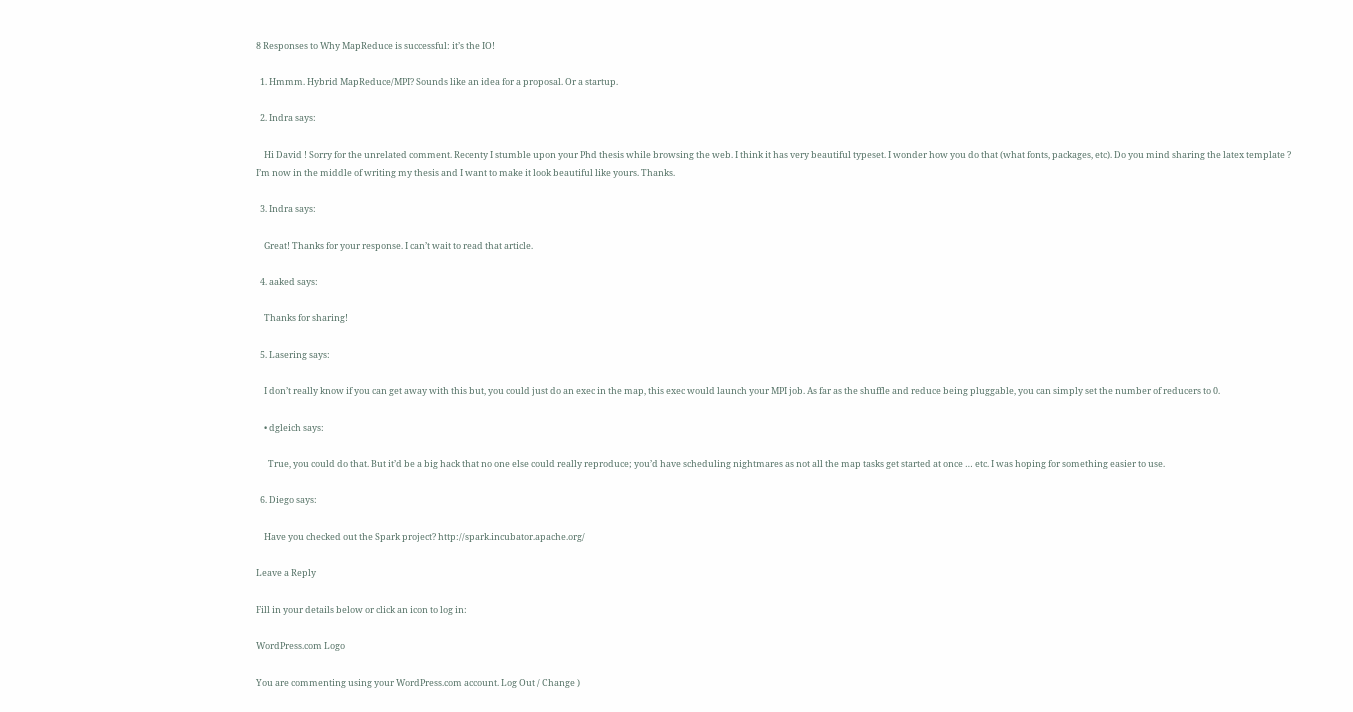8 Responses to Why MapReduce is successful: it’s the IO!

  1. Hmmm. Hybrid MapReduce/MPI? Sounds like an idea for a proposal. Or a startup.

  2. Indra says:

    Hi David ! Sorry for the unrelated comment. Recenty I stumble upon your Phd thesis while browsing the web. I think it has very beautiful typeset. I wonder how you do that (what fonts, packages, etc). Do you mind sharing the latex template ? I’m now in the middle of writing my thesis and I want to make it look beautiful like yours. Thanks.

  3. Indra says:

    Great! Thanks for your response. I can’t wait to read that article.

  4. aaked says:

    Thanks for sharing!

  5. Lasering says:

    I don’t really know if you can get away with this but, you could just do an exec in the map, this exec would launch your MPI job. As far as the shuffle and reduce being pluggable, you can simply set the number of reducers to 0.

    • dgleich says:

      True, you could do that. But it’d be a big hack that no one else could really reproduce; you’d have scheduling nightmares as not all the map tasks get started at once … etc. I was hoping for something easier to use.

  6. Diego says:

    Have you checked out the Spark project? http://spark.incubator.apache.org/

Leave a Reply

Fill in your details below or click an icon to log in:

WordPress.com Logo

You are commenting using your WordPress.com account. Log Out / Change )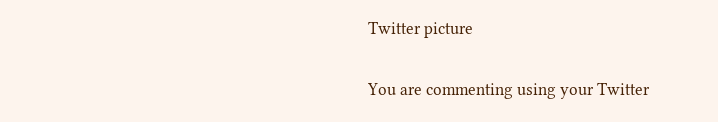Twitter picture

You are commenting using your Twitter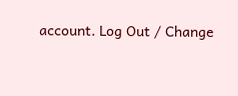account. Log Out / Change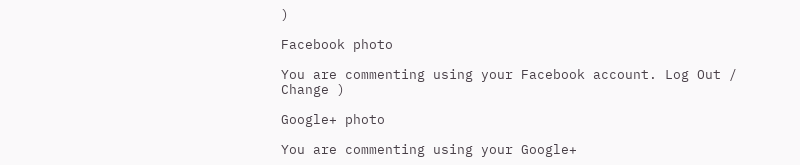)

Facebook photo

You are commenting using your Facebook account. Log Out / Change )

Google+ photo

You are commenting using your Google+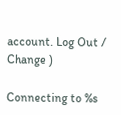account. Log Out / Change )

Connecting to %s